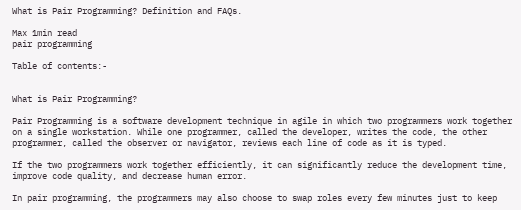What is Pair Programming? Definition and FAQs.

Max 1min read
pair programming

Table of contents:-


What is Pair Programming?

Pair Programming is a software development technique in agile in which two programmers work together on a single workstation. While one programmer, called the developer, writes the code, the other programmer, called the observer or navigator, reviews each line of code as it is typed.

If the two programmers work together efficiently, it can significantly reduce the development time, improve code quality, and decrease human error.

In pair programming, the programmers may also choose to swap roles every few minutes just to keep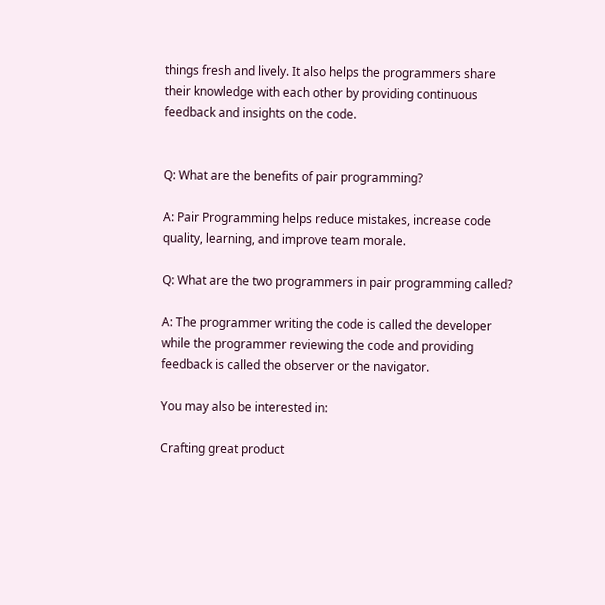things fresh and lively. It also helps the programmers share their knowledge with each other by providing continuous feedback and insights on the code.


Q: What are the benefits of pair programming?

A: Pair Programming helps reduce mistakes, increase code quality, learning, and improve team morale.

Q: What are the two programmers in pair programming called?

A: The programmer writing the code is called the developer while the programmer reviewing the code and providing feedback is called the observer or the navigator.

You may also be interested in:

Crafting great product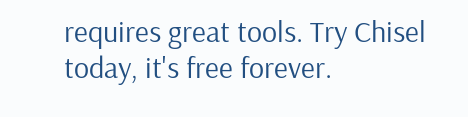requires great tools. Try Chisel today, it's free forever.